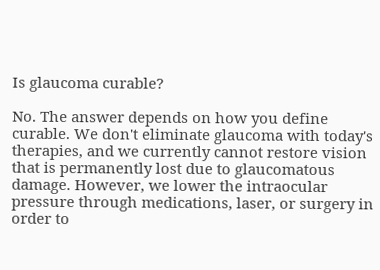Is glaucoma curable?

No. The answer depends on how you define curable. We don't eliminate glaucoma with today's therapies, and we currently cannot restore vision that is permanently lost due to glaucomatous damage. However, we lower the intraocular pressure through medications, laser, or surgery in order to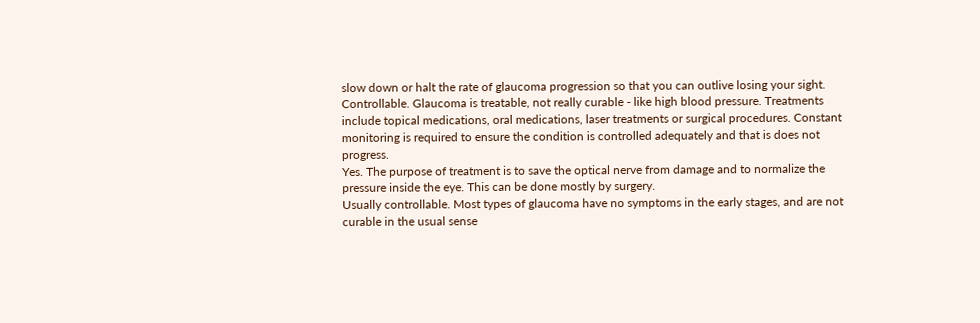slow down or halt the rate of glaucoma progression so that you can outlive losing your sight.
Controllable. Glaucoma is treatable, not really curable - like high blood pressure. Treatments include topical medications, oral medications, laser treatments or surgical procedures. Constant monitoring is required to ensure the condition is controlled adequately and that is does not progress.
Yes. The purpose of treatment is to save the optical nerve from damage and to normalize the pressure inside the eye. This can be done mostly by surgery.
Usually controllable. Most types of glaucoma have no symptoms in the early stages, and are not curable in the usual sense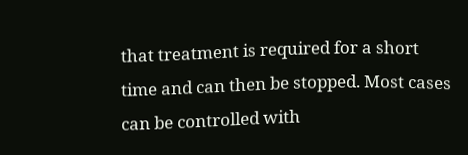that treatment is required for a short time and can then be stopped. Most cases can be controlled with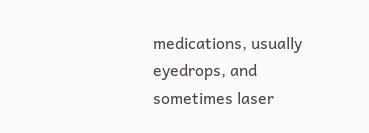medications, usually eyedrops, and sometimes laser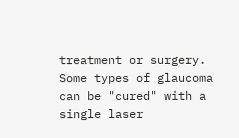treatment or surgery. Some types of glaucoma can be "cured" with a single laser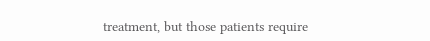treatment, but those patients require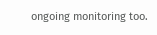ongoing monitoring too.